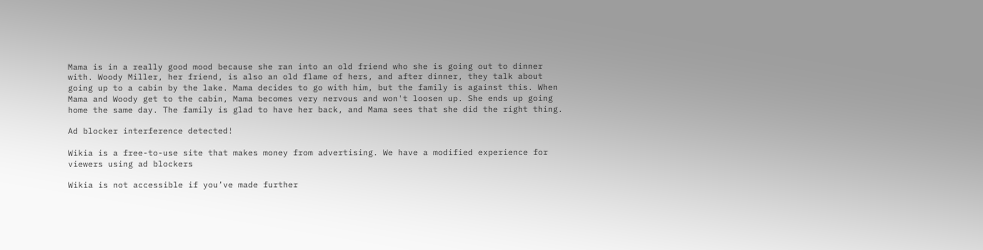Mama is in a really good mood because she ran into an old friend who she is going out to dinner with. Woody Miller, her friend, is also an old flame of hers, and after dinner, they talk about going up to a cabin by the lake. Mama decides to go with him, but the family is against this. When Mama and Woody get to the cabin, Mama becomes very nervous and won't loosen up. She ends up going home the same day. The family is glad to have her back, and Mama sees that she did the right thing.

Ad blocker interference detected!

Wikia is a free-to-use site that makes money from advertising. We have a modified experience for viewers using ad blockers

Wikia is not accessible if you’ve made further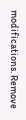modifications. Remove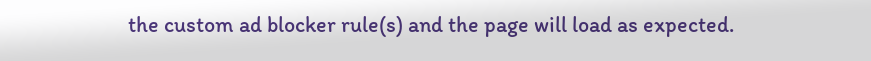the custom ad blocker rule(s) and the page will load as expected.